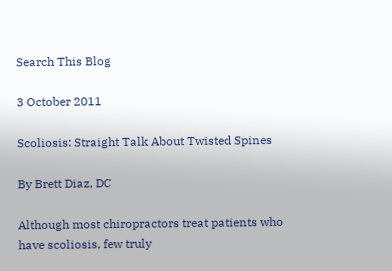Search This Blog

3 October 2011

Scoliosis: Straight Talk About Twisted Spines

By Brett Diaz, DC

Although most chiropractors treat patients who have scoliosis, few truly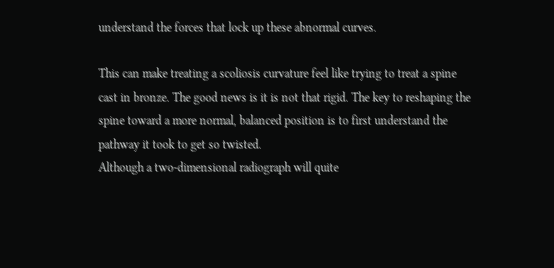understand the forces that lock up these abnormal curves.

This can make treating a scoliosis curvature feel like trying to treat a spine cast in bronze. The good news is it is not that rigid. The key to reshaping the spine toward a more normal, balanced position is to first understand the pathway it took to get so twisted.
Although a two-dimensional radiograph will quite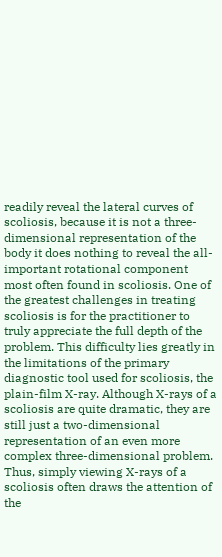readily reveal the lateral curves of scoliosis, because it is not a three-dimensional representation of the body it does nothing to reveal the all-important rotational component most often found in scoliosis. One of the greatest challenges in treating scoliosis is for the practitioner to truly appreciate the full depth of the problem. This difficulty lies greatly in the limitations of the primary diagnostic tool used for scoliosis, the plain-film X-ray. Although X-rays of a scoliosis are quite dramatic, they are still just a two-dimensional representation of an even more complex three-dimensional problem. Thus, simply viewing X-rays of a scoliosis often draws the attention of the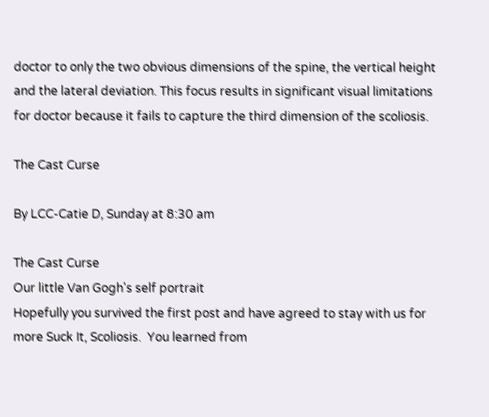doctor to only the two obvious dimensions of the spine, the vertical height and the lateral deviation. This focus results in significant visual limitations for doctor because it fails to capture the third dimension of the scoliosis.

The Cast Curse

By LCC-Catie D, Sunday at 8:30 am

The Cast Curse
Our little Van Gogh's self portrait
Hopefully you survived the first post and have agreed to stay with us for more Suck It, Scoliosis.  You learned from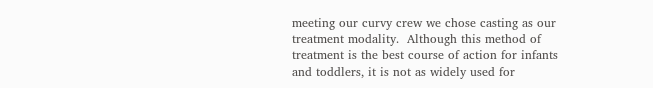meeting our curvy crew we chose casting as our treatment modality.  Although this method of treatment is the best course of action for infants and toddlers, it is not as widely used for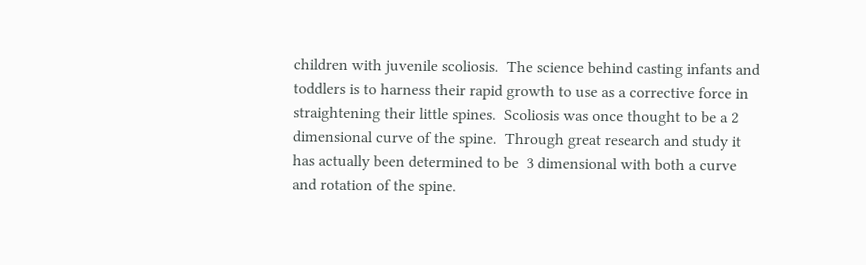children with juvenile scoliosis.  The science behind casting infants and toddlers is to harness their rapid growth to use as a corrective force in straightening their little spines.  Scoliosis was once thought to be a 2 dimensional curve of the spine.  Through great research and study it has actually been determined to be  3 dimensional with both a curve and rotation of the spine.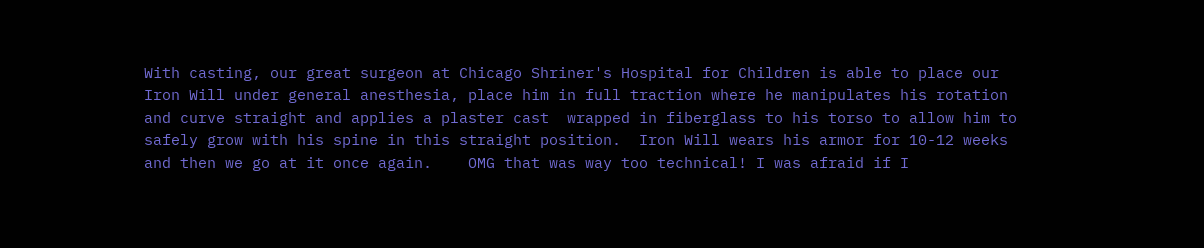With casting, our great surgeon at Chicago Shriner's Hospital for Children is able to place our Iron Will under general anesthesia, place him in full traction where he manipulates his rotation and curve straight and applies a plaster cast  wrapped in fiberglass to his torso to allow him to safely grow with his spine in this straight position.  Iron Will wears his armor for 10-12 weeks and then we go at it once again.    OMG that was way too technical! I was afraid if I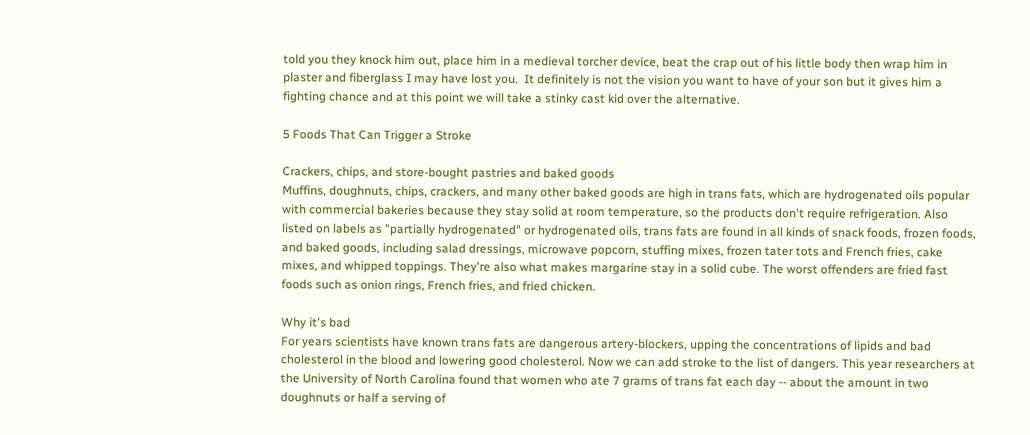told you they knock him out, place him in a medieval torcher device, beat the crap out of his little body then wrap him in plaster and fiberglass I may have lost you.  It definitely is not the vision you want to have of your son but it gives him a fighting chance and at this point we will take a stinky cast kid over the alternative.

5 Foods That Can Trigger a Stroke

Crackers, chips, and store-bought pastries and baked goods
Muffins, doughnuts, chips, crackers, and many other baked goods are high in trans fats, which are hydrogenated oils popular with commercial bakeries because they stay solid at room temperature, so the products don't require refrigeration. Also listed on labels as "partially hydrogenated" or hydrogenated oils, trans fats are found in all kinds of snack foods, frozen foods, and baked goods, including salad dressings, microwave popcorn, stuffing mixes, frozen tater tots and French fries, cake mixes, and whipped toppings. They're also what makes margarine stay in a solid cube. The worst offenders are fried fast foods such as onion rings, French fries, and fried chicken.

Why it's bad
For years scientists have known trans fats are dangerous artery-blockers, upping the concentrations of lipids and bad cholesterol in the blood and lowering good cholesterol. Now we can add stroke to the list of dangers. This year researchers at the University of North Carolina found that women who ate 7 grams of trans fat each day -- about the amount in two doughnuts or half a serving of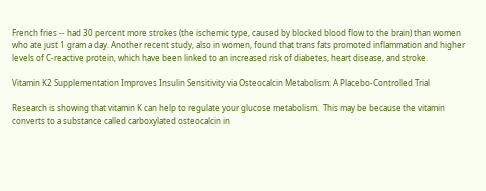French fries -- had 30 percent more strokes (the ischemic type, caused by blocked blood flow to the brain) than women who ate just 1 gram a day. Another recent study, also in women, found that trans fats promoted inflammation and higher levels of C-reactive protein, which have been linked to an increased risk of diabetes, heart disease, and stroke.

Vitamin K2 Supplementation Improves Insulin Sensitivity via Osteocalcin Metabolism: A Placebo-Controlled Trial

Research is showing that vitamin K can help to regulate your glucose metabolism.  This may be because the vitamin converts to a substance called carboxylated osteocalcin in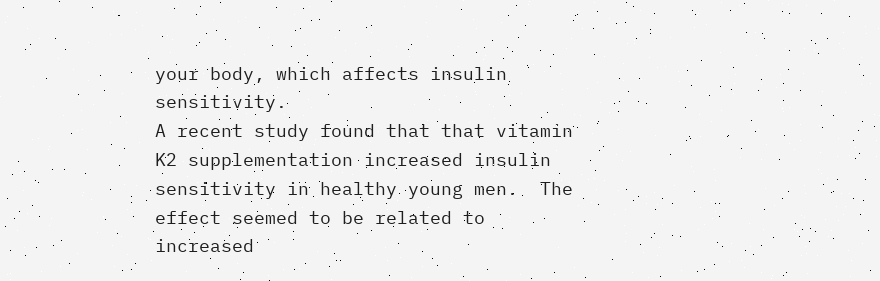your body, which affects insulin sensitivity.
A recent study found that that vitamin K2 supplementation increased insulin sensitivity in healthy young men.  The effect seemed to be related to increased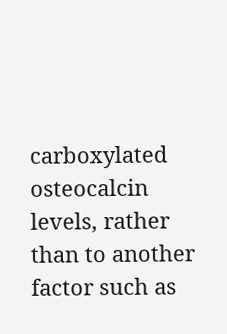carboxylated osteocalcin levels, rather than to another factor such as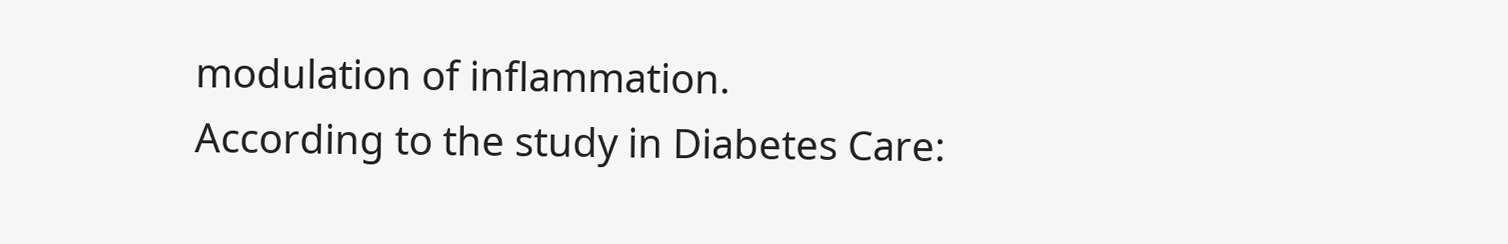modulation of inflammation.
According to the study in Diabetes Care: